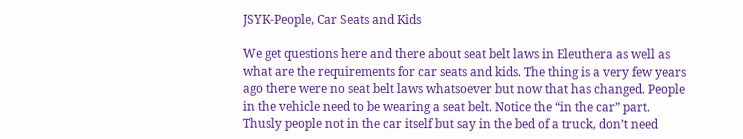JSYK-People, Car Seats and Kids

We get questions here and there about seat belt laws in Eleuthera as well as what are the requirements for car seats and kids. The thing is a very few years ago there were no seat belt laws whatsoever but now that has changed. People in the vehicle need to be wearing a seat belt. Notice the “in the car” part. Thusly people not in the car itself but say in the bed of a truck, don’t need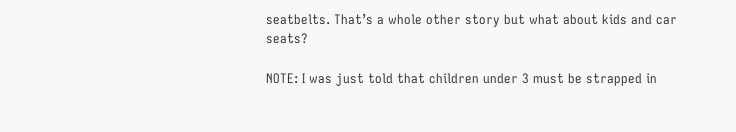seatbelts. That’s a whole other story but what about kids and car seats?

NOTE: I was just told that children under 3 must be strapped in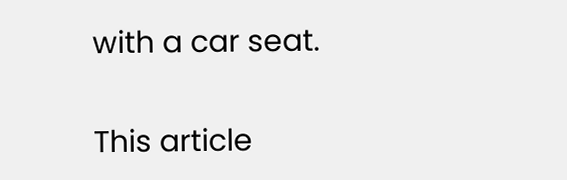with a car seat.


This article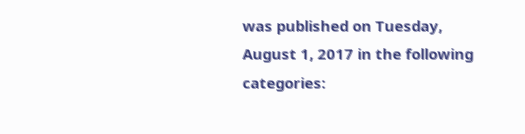was published on Tuesday, August 1, 2017 in the following categories: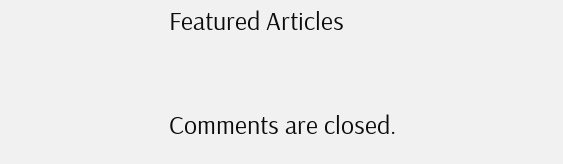Featured Articles

Comments are closed.